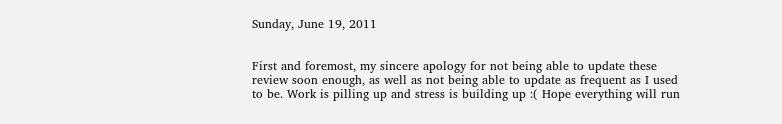Sunday, June 19, 2011


First and foremost, my sincere apology for not being able to update these review soon enough, as well as not being able to update as frequent as I used to be. Work is pilling up and stress is building up :( Hope everything will run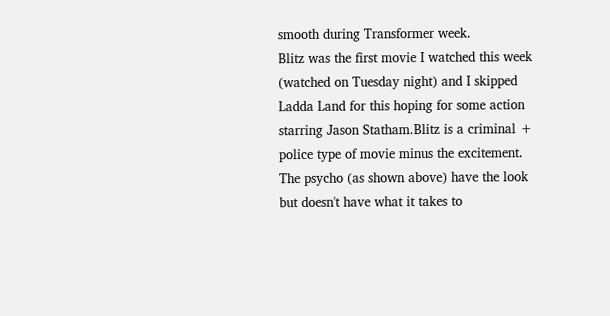smooth during Transformer week.
Blitz was the first movie I watched this week (watched on Tuesday night) and I skipped Ladda Land for this hoping for some action starring Jason Statham.Blitz is a criminal + police type of movie minus the excitement.
The psycho (as shown above) have the look but doesn't have what it takes to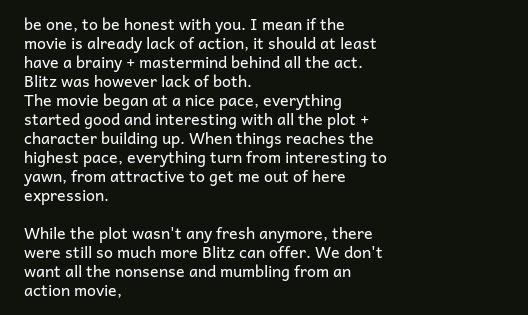be one, to be honest with you. I mean if the movie is already lack of action, it should at least have a brainy + mastermind behind all the act. Blitz was however lack of both.
The movie began at a nice pace, everything started good and interesting with all the plot + character building up. When things reaches the highest pace, everything turn from interesting to yawn, from attractive to get me out of here expression.

While the plot wasn't any fresh anymore, there were still so much more Blitz can offer. We don't want all the nonsense and mumbling from an action movie,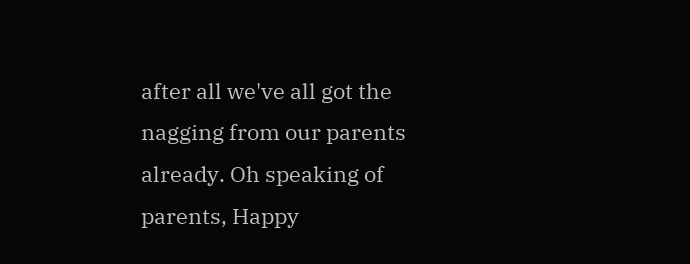after all we've all got the nagging from our parents already. Oh speaking of parents, Happy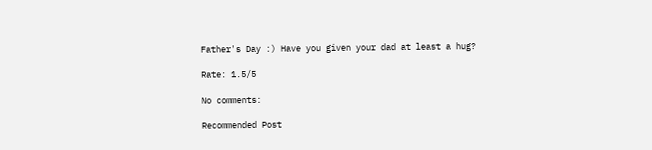Father's Day :) Have you given your dad at least a hug?

Rate: 1.5/5

No comments:

Recommended Post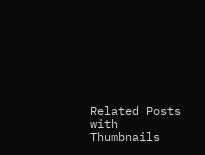Related Posts with Thumbnails